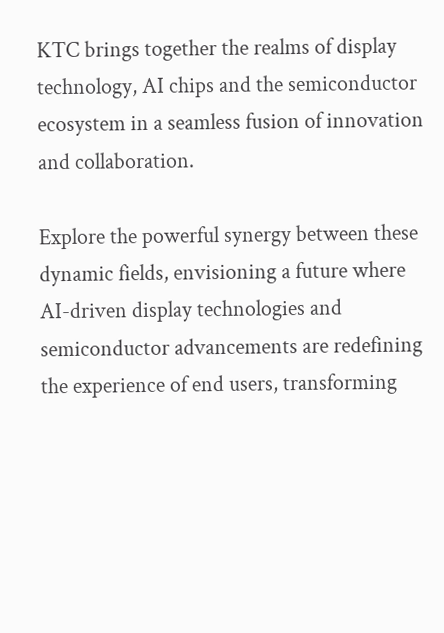KTC brings together the realms of display technology, AI chips and the semiconductor ecosystem in a seamless fusion of innovation and collaboration.

Explore the powerful synergy between these dynamic fields, envisioning a future where AI-driven display technologies and semiconductor advancements are redefining the experience of end users, transforming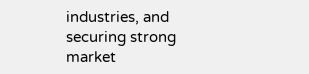industries, and securing strong market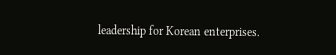leadership for Korean enterprises.